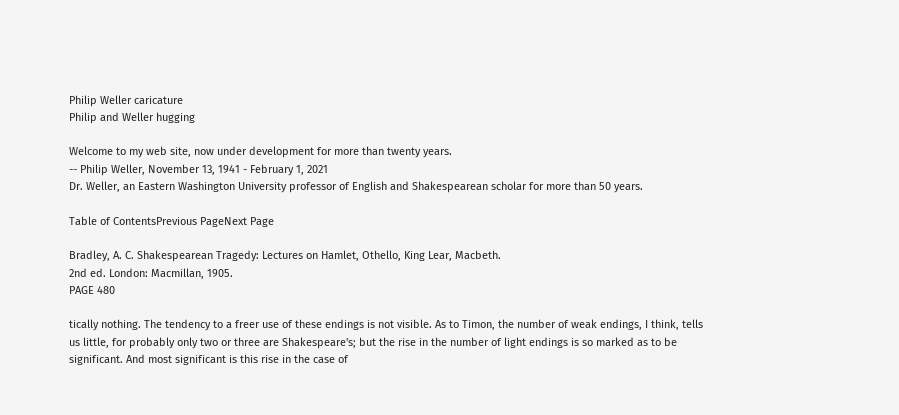Philip Weller caricature
Philip and Weller hugging

Welcome to my web site, now under development for more than twenty years.
-- Philip Weller, November 13, 1941 - February 1, 2021
Dr. Weller, an Eastern Washington University professor of English and Shakespearean scholar for more than 50 years.

Table of ContentsPrevious PageNext Page

Bradley, A. C. Shakespearean Tragedy: Lectures on Hamlet, Othello, King Lear, Macbeth.
2nd ed. London: Macmillan, 1905.
PAGE 480

tically nothing. The tendency to a freer use of these endings is not visible. As to Timon, the number of weak endings, I think, tells us little, for probably only two or three are Shakespeare's; but the rise in the number of light endings is so marked as to be significant. And most significant is this rise in the case of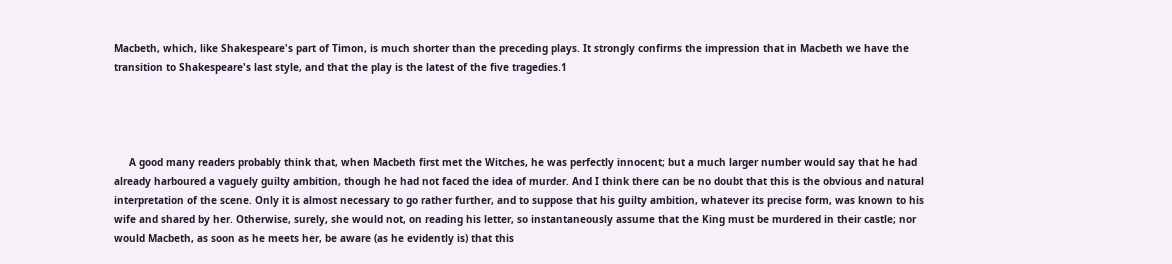Macbeth, which, like Shakespeare's part of Timon, is much shorter than the preceding plays. It strongly confirms the impression that in Macbeth we have the transition to Shakespeare's last style, and that the play is the latest of the five tragedies.1




     A good many readers probably think that, when Macbeth first met the Witches, he was perfectly innocent; but a much larger number would say that he had already harboured a vaguely guilty ambition, though he had not faced the idea of murder. And I think there can be no doubt that this is the obvious and natural interpretation of the scene. Only it is almost necessary to go rather further, and to suppose that his guilty ambition, whatever its precise form, was known to his wife and shared by her. Otherwise, surely, she would not, on reading his letter, so instantaneously assume that the King must be murdered in their castle; nor would Macbeth, as soon as he meets her, be aware (as he evidently is) that this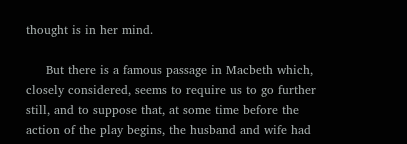thought is in her mind.

     But there is a famous passage in Macbeth which, closely considered, seems to require us to go further still, and to suppose that, at some time before the action of the play begins, the husband and wife had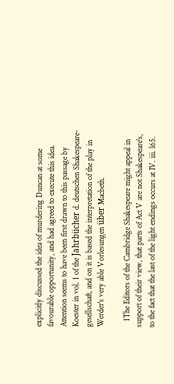explicitly discussed the idea of murdering Duncan at some favourable opportunity, and had agreed to execute this idea. Attention seems to have been first drawn to this passage by Koester in vol. 1 of the Jahrbücher d. deutschen Shakespeare-gesellschaft, and on it is based the interpretation of the play in Werder's very able Vorlesungen über Macbeth.

   1The Editors of the Cambridge Shakespeare might appeal in support of their view, that parts of Act V are not Shakespeare's, to the fact that the last of the light endings occurs at IV. iii. l65.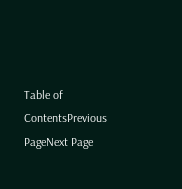Table of ContentsPrevious PageNext Page